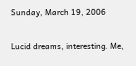Sunday, March 19, 2006

Lucid dreams, interesting. Me,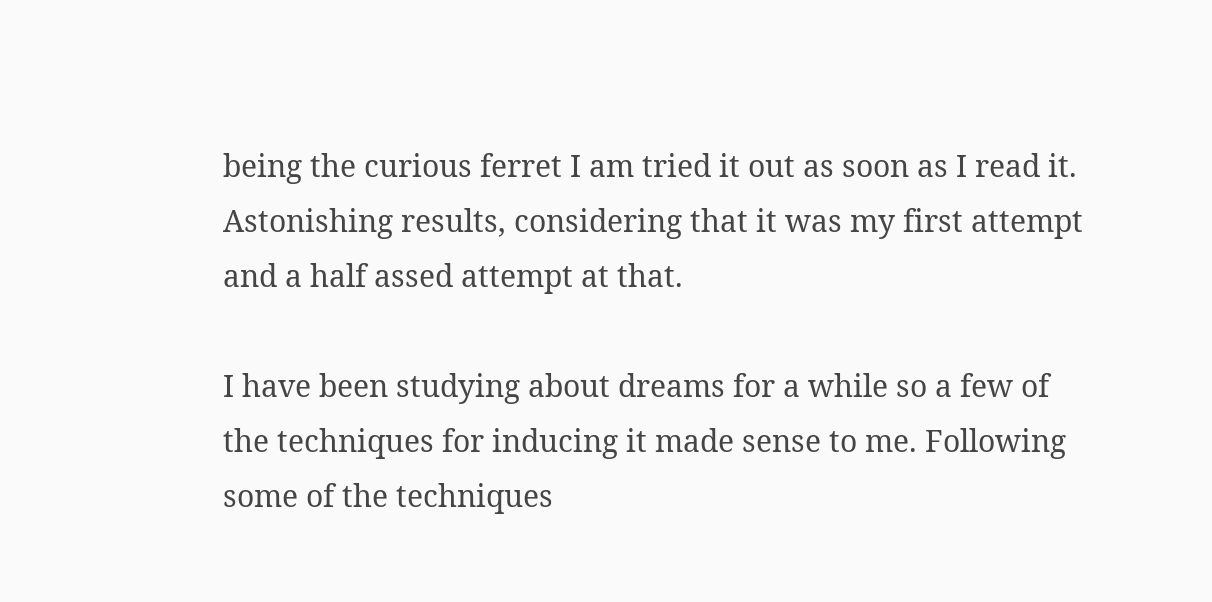being the curious ferret I am tried it out as soon as I read it. Astonishing results, considering that it was my first attempt and a half assed attempt at that.

I have been studying about dreams for a while so a few of the techniques for inducing it made sense to me. Following some of the techniques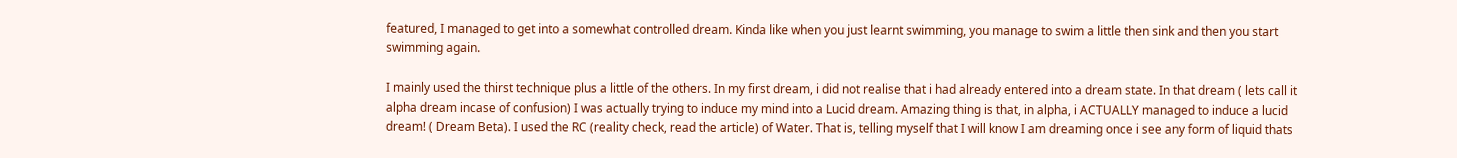featured, I managed to get into a somewhat controlled dream. Kinda like when you just learnt swimming, you manage to swim a little then sink and then you start swimming again.

I mainly used the thirst technique plus a little of the others. In my first dream, i did not realise that i had already entered into a dream state. In that dream ( lets call it alpha dream incase of confusion) I was actually trying to induce my mind into a Lucid dream. Amazing thing is that, in alpha, i ACTUALLY managed to induce a lucid dream! ( Dream Beta). I used the RC (reality check, read the article) of Water. That is, telling myself that I will know I am dreaming once i see any form of liquid thats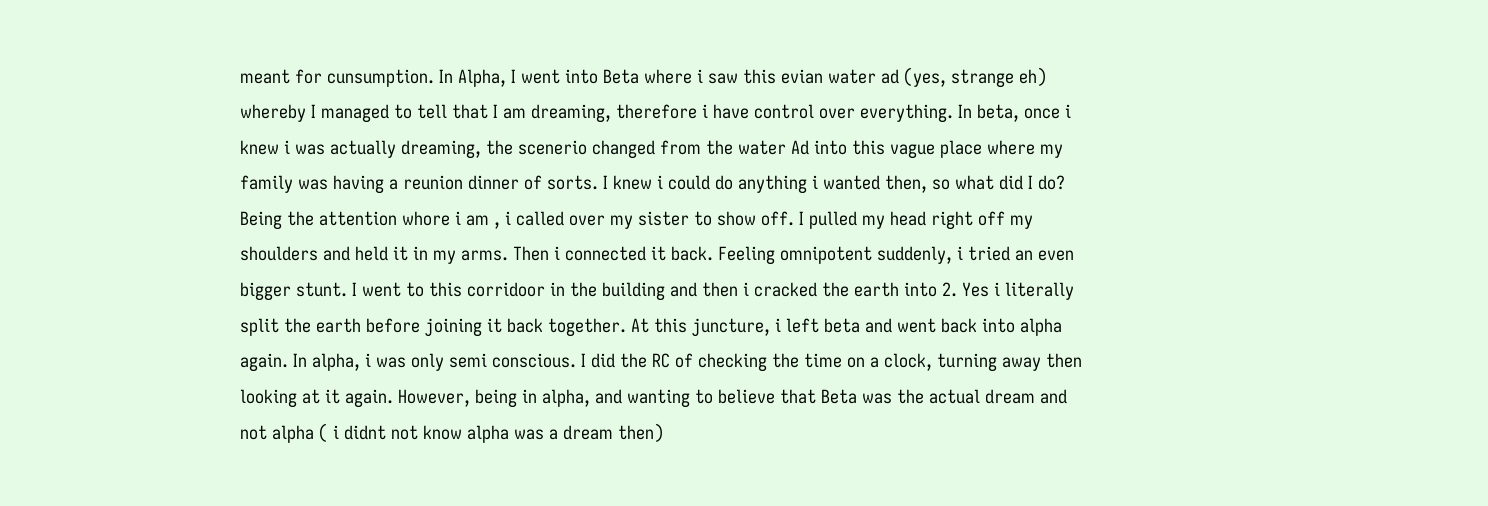meant for cunsumption. In Alpha, I went into Beta where i saw this evian water ad (yes, strange eh) whereby I managed to tell that I am dreaming, therefore i have control over everything. In beta, once i knew i was actually dreaming, the scenerio changed from the water Ad into this vague place where my family was having a reunion dinner of sorts. I knew i could do anything i wanted then, so what did I do? Being the attention whore i am , i called over my sister to show off. I pulled my head right off my shoulders and held it in my arms. Then i connected it back. Feeling omnipotent suddenly, i tried an even bigger stunt. I went to this corridoor in the building and then i cracked the earth into 2. Yes i literally split the earth before joining it back together. At this juncture, i left beta and went back into alpha again. In alpha, i was only semi conscious. I did the RC of checking the time on a clock, turning away then looking at it again. However, being in alpha, and wanting to believe that Beta was the actual dream and not alpha ( i didnt not know alpha was a dream then)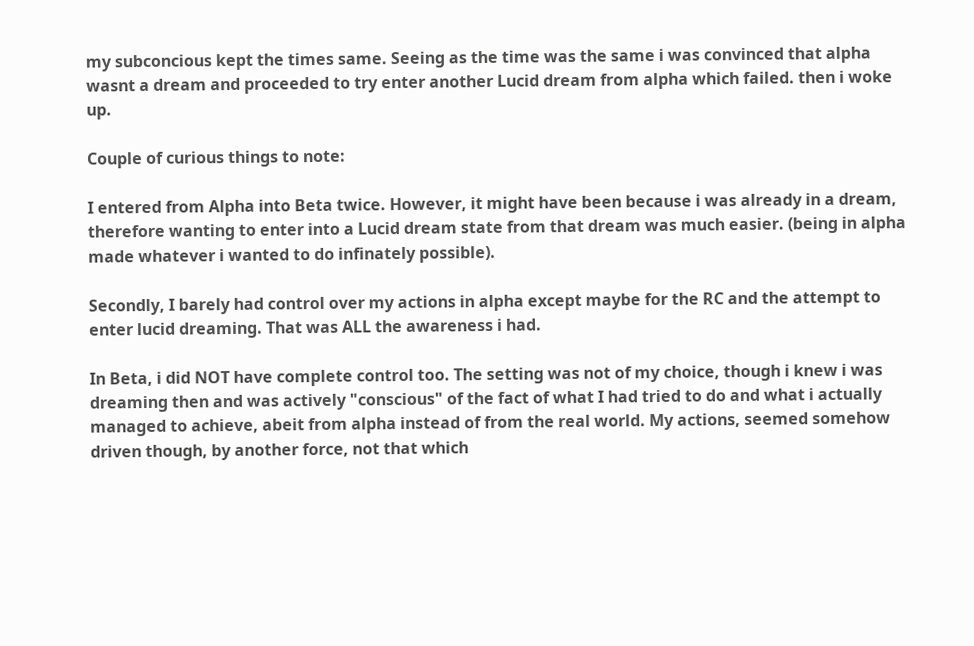my subconcious kept the times same. Seeing as the time was the same i was convinced that alpha wasnt a dream and proceeded to try enter another Lucid dream from alpha which failed. then i woke up.

Couple of curious things to note:

I entered from Alpha into Beta twice. However, it might have been because i was already in a dream, therefore wanting to enter into a Lucid dream state from that dream was much easier. (being in alpha made whatever i wanted to do infinately possible).

Secondly, I barely had control over my actions in alpha except maybe for the RC and the attempt to enter lucid dreaming. That was ALL the awareness i had.

In Beta, i did NOT have complete control too. The setting was not of my choice, though i knew i was dreaming then and was actively "conscious" of the fact of what I had tried to do and what i actually managed to achieve, abeit from alpha instead of from the real world. My actions, seemed somehow driven though, by another force, not that which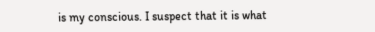is my conscious. I suspect that it is what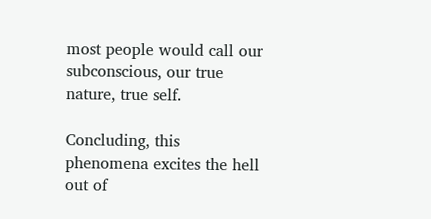most people would call our subconscious, our true nature, true self.

Concluding, this phenomena excites the hell out of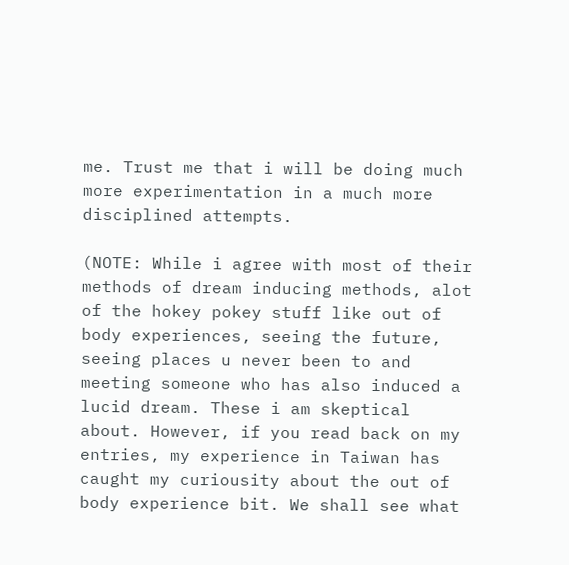me. Trust me that i will be doing much more experimentation in a much more disciplined attempts.

(NOTE: While i agree with most of their methods of dream inducing methods, alot of the hokey pokey stuff like out of body experiences, seeing the future, seeing places u never been to and meeting someone who has also induced a lucid dream. These i am skeptical about. However, if you read back on my entries, my experience in Taiwan has caught my curiousity about the out of body experience bit. We shall see what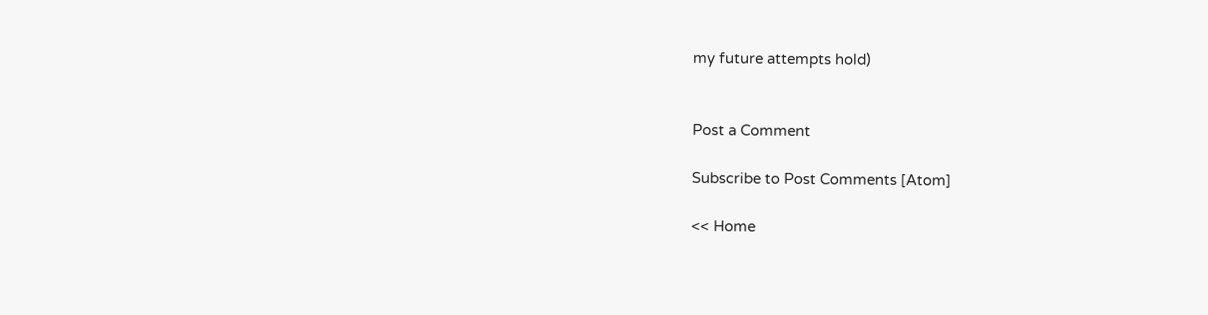my future attempts hold)


Post a Comment

Subscribe to Post Comments [Atom]

<< Home